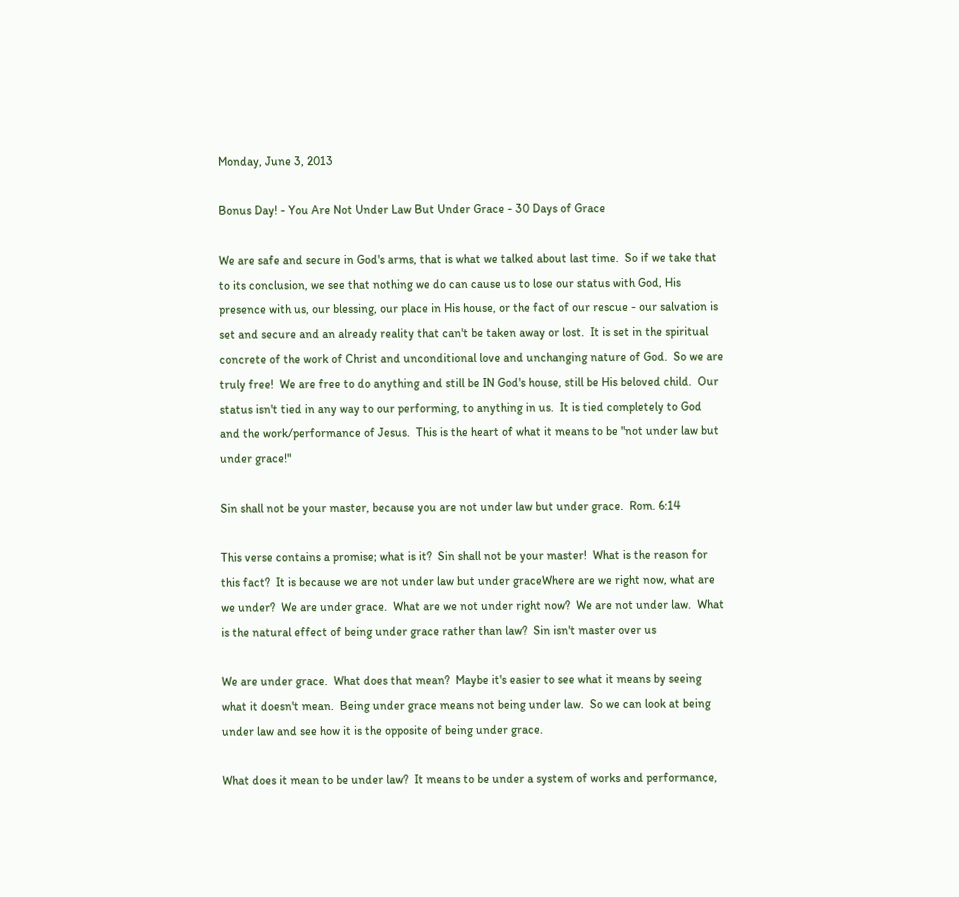Monday, June 3, 2013

Bonus Day! - You Are Not Under Law But Under Grace - 30 Days of Grace

We are safe and secure in God's arms, that is what we talked about last time.  So if we take that to its conclusion, we see that nothing we do can cause us to lose our status with God, His presence with us, our blessing, our place in His house, or the fact of our rescue - our salvation is set and secure and an already reality that can't be taken away or lost.  It is set in the spiritual concrete of the work of Christ and unconditional love and unchanging nature of God.  So we are truly free!  We are free to do anything and still be IN God's house, still be His beloved child.  Our status isn't tied in any way to our performing, to anything in us.  It is tied completely to God and the work/performance of Jesus.  This is the heart of what it means to be "not under law but under grace!"

Sin shall not be your master, because you are not under law but under grace.  Rom. 6:14

This verse contains a promise; what is it?  Sin shall not be your master!  What is the reason for this fact?  It is because we are not under law but under graceWhere are we right now, what are we under?  We are under grace.  What are we not under right now?  We are not under law.  What is the natural effect of being under grace rather than law?  Sin isn't master over us

We are under grace.  What does that mean?  Maybe it's easier to see what it means by seeing what it doesn't mean.  Being under grace means not being under law.  So we can look at being under law and see how it is the opposite of being under grace.

What does it mean to be under law?  It means to be under a system of works and performance,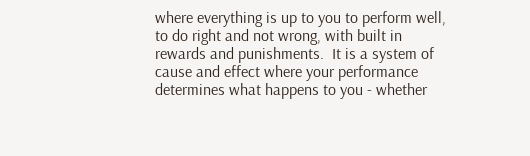where everything is up to you to perform well, to do right and not wrong, with built in rewards and punishments.  It is a system of cause and effect where your performance determines what happens to you - whether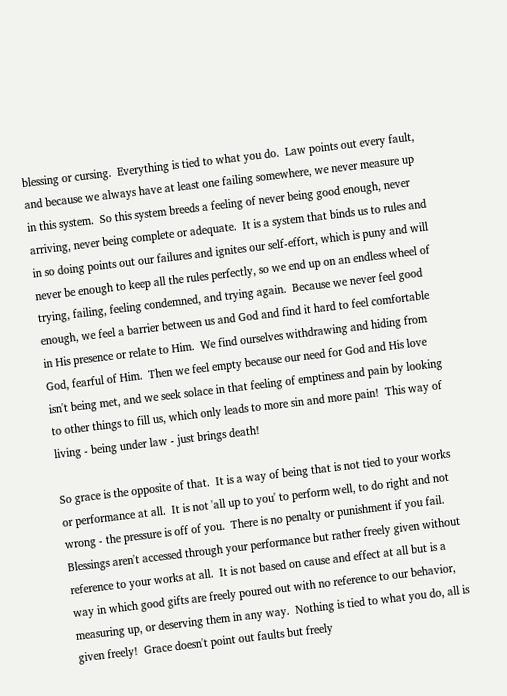blessing or cursing.  Everything is tied to what you do.  Law points out every fault, and because we always have at least one failing somewhere, we never measure up in this system.  So this system breeds a feeling of never being good enough, never arriving, never being complete or adequate.  It is a system that binds us to rules and in so doing points out our failures and ignites our self-effort, which is puny and will never be enough to keep all the rules perfectly, so we end up on an endless wheel of trying, failing, feeling condemned, and trying again.  Because we never feel good enough, we feel a barrier between us and God and find it hard to feel comfortable in His presence or relate to Him.  We find ourselves withdrawing and hiding from God, fearful of Him.  Then we feel empty because our need for God and His love isn't being met, and we seek solace in that feeling of emptiness and pain by looking to other things to fill us, which only leads to more sin and more pain!  This way of living - being under law - just brings death!

So grace is the opposite of that.  It is a way of being that is not tied to your works or performance at all.  It is not 'all up to you' to perform well, to do right and not wrong - the pressure is off of you.  There is no penalty or punishment if you fail.  Blessings aren't accessed through your performance but rather freely given without reference to your works at all.  It is not based on cause and effect at all but is a way in which good gifts are freely poured out with no reference to our behavior, measuring up, or deserving them in any way.  Nothing is tied to what you do, all is given freely!  Grace doesn't point out faults but freely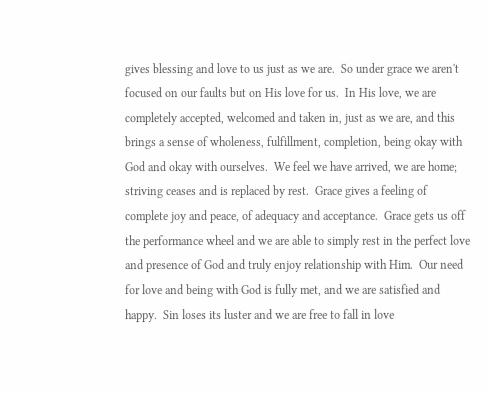gives blessing and love to us just as we are.  So under grace we aren't focused on our faults but on His love for us.  In His love, we are completely accepted, welcomed and taken in, just as we are, and this brings a sense of wholeness, fulfillment, completion, being okay with God and okay with ourselves.  We feel we have arrived, we are home; striving ceases and is replaced by rest.  Grace gives a feeling of complete joy and peace, of adequacy and acceptance.  Grace gets us off the performance wheel and we are able to simply rest in the perfect love and presence of God and truly enjoy relationship with Him.  Our need for love and being with God is fully met, and we are satisfied and happy.  Sin loses its luster and we are free to fall in love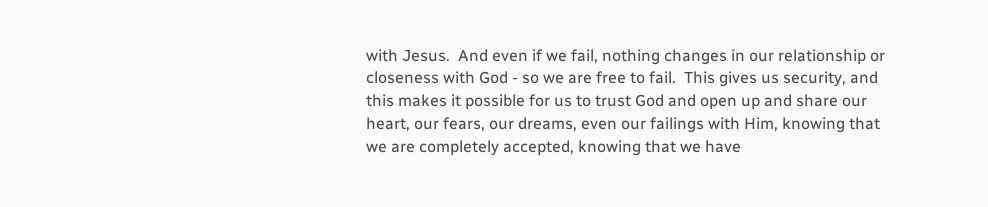with Jesus.  And even if we fail, nothing changes in our relationship or closeness with God - so we are free to fail.  This gives us security, and this makes it possible for us to trust God and open up and share our heart, our fears, our dreams, even our failings with Him, knowing that we are completely accepted, knowing that we have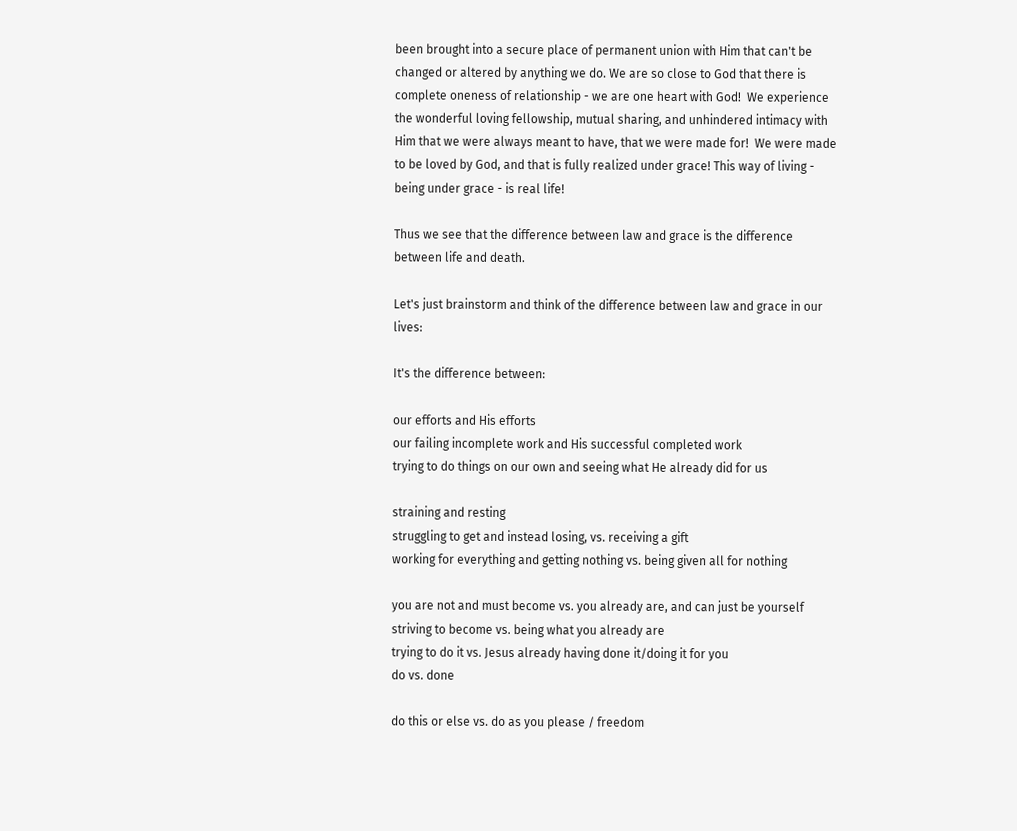been brought into a secure place of permanent union with Him that can't be changed or altered by anything we do. We are so close to God that there is complete oneness of relationship - we are one heart with God!  We experience the wonderful loving fellowship, mutual sharing, and unhindered intimacy with Him that we were always meant to have, that we were made for!  We were made to be loved by God, and that is fully realized under grace! This way of living - being under grace - is real life!

Thus we see that the difference between law and grace is the difference between life and death.

Let's just brainstorm and think of the difference between law and grace in our lives:

It's the difference between:

our efforts and His efforts
our failing incomplete work and His successful completed work
trying to do things on our own and seeing what He already did for us

straining and resting
struggling to get and instead losing, vs. receiving a gift
working for everything and getting nothing vs. being given all for nothing

you are not and must become vs. you already are, and can just be yourself
striving to become vs. being what you already are
trying to do it vs. Jesus already having done it/doing it for you
do vs. done

do this or else vs. do as you please / freedom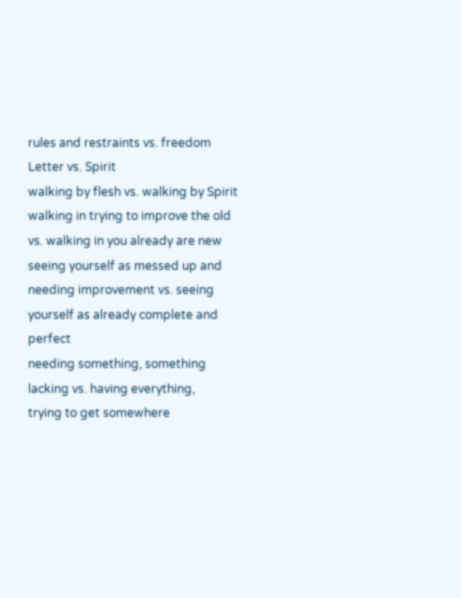rules and restraints vs. freedom
Letter vs. Spirit
walking by flesh vs. walking by Spirit
walking in trying to improve the old vs. walking in you already are new
seeing yourself as messed up and needing improvement vs. seeing yourself as already complete and perfect
needing something, something lacking vs. having everything,
trying to get somewhere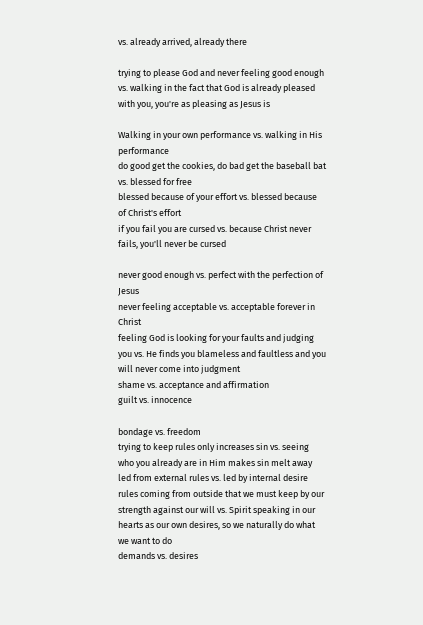vs. already arrived, already there

trying to please God and never feeling good enough vs. walking in the fact that God is already pleased with you, you're as pleasing as Jesus is

Walking in your own performance vs. walking in His performance
do good get the cookies, do bad get the baseball bat vs. blessed for free
blessed because of your effort vs. blessed because of Christ's effort
if you fail you are cursed vs. because Christ never fails, you'll never be cursed

never good enough vs. perfect with the perfection of Jesus
never feeling acceptable vs. acceptable forever in Christ
feeling God is looking for your faults and judging you vs. He finds you blameless and faultless and you will never come into judgment
shame vs. acceptance and affirmation
guilt vs. innocence

bondage vs. freedom
trying to keep rules only increases sin vs. seeing who you already are in Him makes sin melt away
led from external rules vs. led by internal desire
rules coming from outside that we must keep by our strength against our will vs. Spirit speaking in our hearts as our own desires, so we naturally do what we want to do
demands vs. desires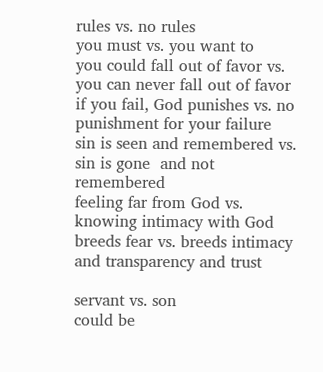rules vs. no rules
you must vs. you want to
you could fall out of favor vs. you can never fall out of favor
if you fail, God punishes vs. no punishment for your failure
sin is seen and remembered vs. sin is gone  and not remembered
feeling far from God vs. knowing intimacy with God
breeds fear vs. breeds intimacy and transparency and trust

servant vs. son
could be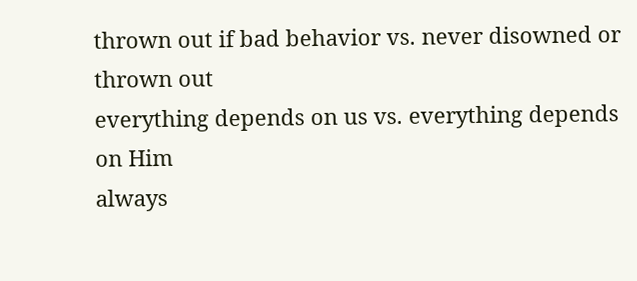thrown out if bad behavior vs. never disowned or thrown out
everything depends on us vs. everything depends on Him
always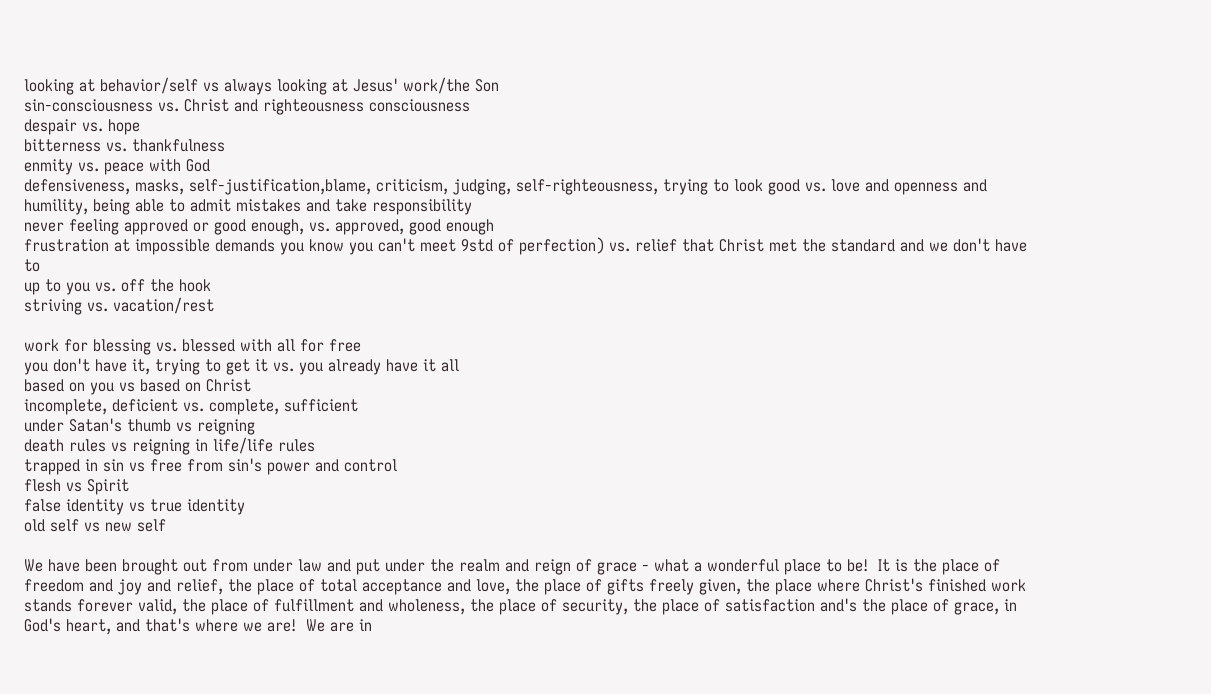looking at behavior/self vs always looking at Jesus' work/the Son
sin-consciousness vs. Christ and righteousness consciousness
despair vs. hope
bitterness vs. thankfulness
enmity vs. peace with God
defensiveness, masks, self-justification,blame, criticism, judging, self-righteousness, trying to look good vs. love and openness and humility, being able to admit mistakes and take responsibility
never feeling approved or good enough, vs. approved, good enough
frustration at impossible demands you know you can't meet 9std of perfection) vs. relief that Christ met the standard and we don't have to
up to you vs. off the hook
striving vs. vacation/rest

work for blessing vs. blessed with all for free
you don't have it, trying to get it vs. you already have it all
based on you vs based on Christ
incomplete, deficient vs. complete, sufficient
under Satan's thumb vs reigning
death rules vs reigning in life/life rules
trapped in sin vs free from sin's power and control
flesh vs Spirit
false identity vs true identity
old self vs new self

We have been brought out from under law and put under the realm and reign of grace - what a wonderful place to be!  It is the place of freedom and joy and relief, the place of total acceptance and love, the place of gifts freely given, the place where Christ's finished work stands forever valid, the place of fulfillment and wholeness, the place of security, the place of satisfaction and's the place of grace, in God's heart, and that's where we are!  We are in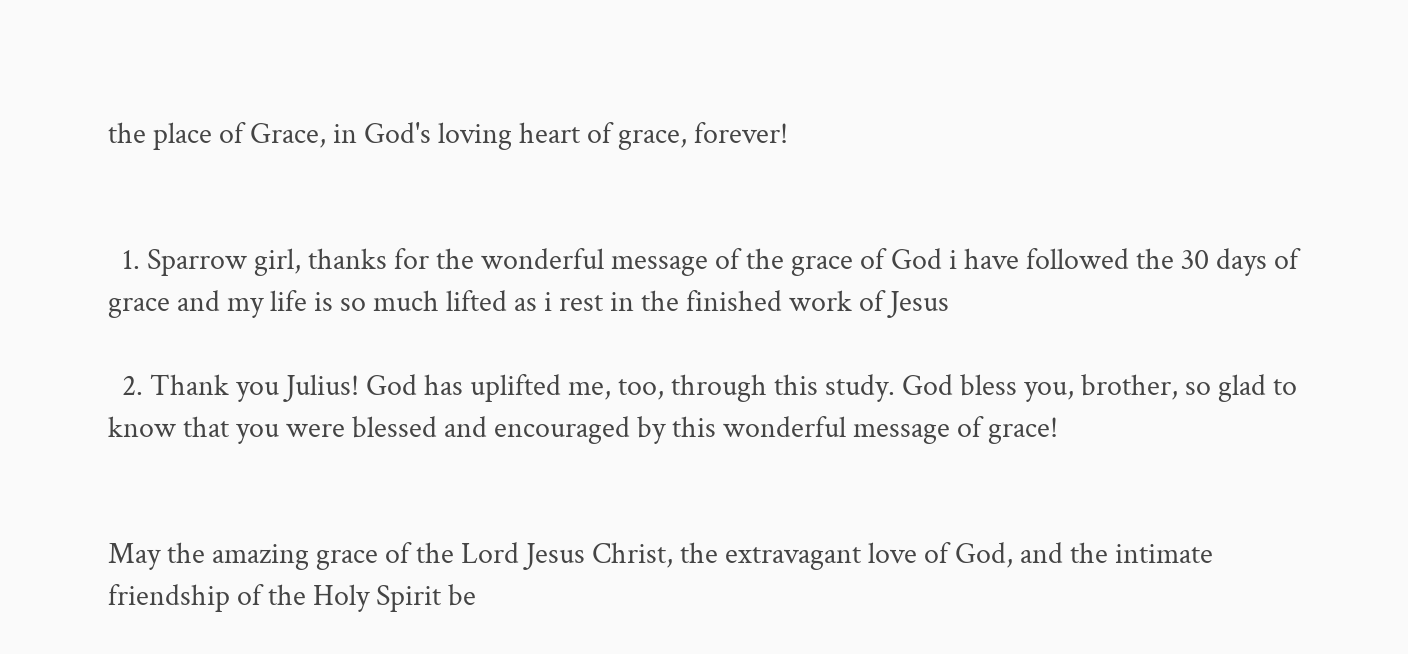the place of Grace, in God's loving heart of grace, forever!


  1. Sparrow girl, thanks for the wonderful message of the grace of God i have followed the 30 days of grace and my life is so much lifted as i rest in the finished work of Jesus

  2. Thank you Julius! God has uplifted me, too, through this study. God bless you, brother, so glad to know that you were blessed and encouraged by this wonderful message of grace!


May the amazing grace of the Lord Jesus Christ, the extravagant love of God, and the intimate friendship of the Holy Spirit be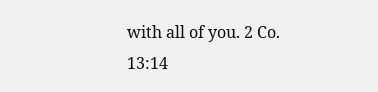with all of you. 2 Co. 13:14